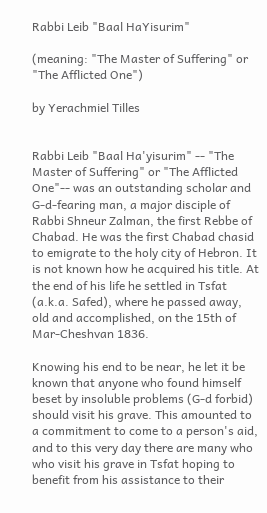Rabbi Leib "Baal HaYisurim"

(meaning: "The Master of Suffering" or "The Afflicted One")

by Yerachmiel Tilles


Rabbi Leib "Baal Ha'yisurim" -- "The Master of Suffering" or "The Afflicted One"-- was an outstanding scholar and G-d-fearing man, a major disciple of Rabbi Shneur Zalman, the first Rebbe of Chabad. He was the first Chabad chasid to emigrate to the holy city of Hebron. It is not known how he acquired his title. At the end of his life he settled in Tsfat (a.k.a. Safed), where he passed away, old and accomplished, on the 15th of Mar-Cheshvan 1836.

Knowing his end to be near, he let it be known that anyone who found himself beset by insoluble problems (G-d forbid) should visit his grave. This amounted to a commitment to come to a person's aid, and to this very day there are many who who visit his grave in Tsfat hoping to benefit from his assistance to their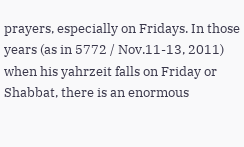prayers, especially on Fridays. In those years (as in 5772 / Nov.11-13, 2011) when his yahrzeit falls on Friday or Shabbat, there is an enormous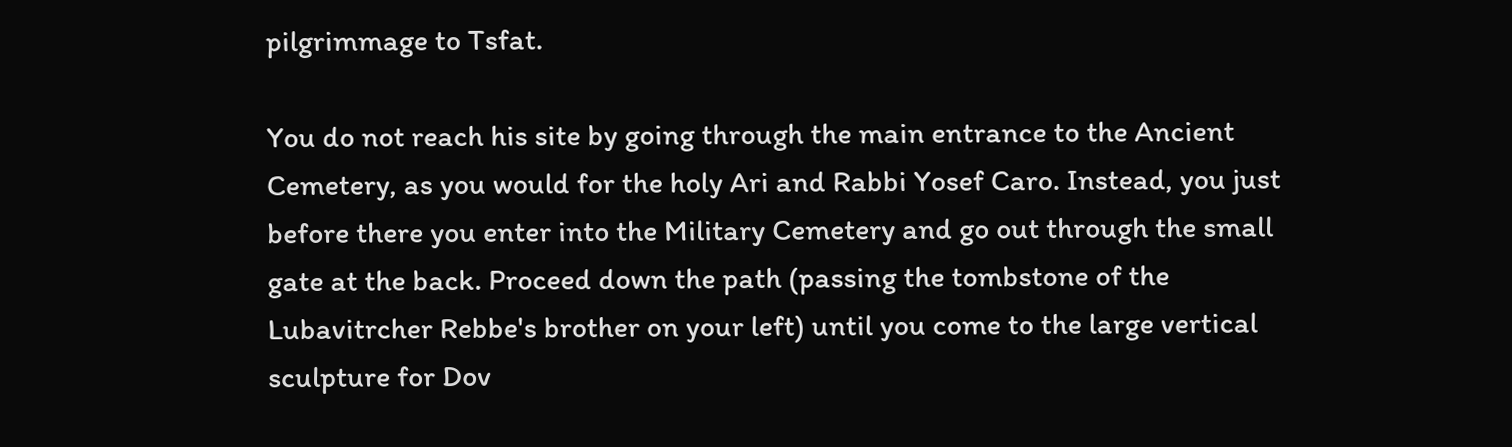pilgrimmage to Tsfat.

You do not reach his site by going through the main entrance to the Ancient Cemetery, as you would for the holy Ari and Rabbi Yosef Caro. Instead, you just before there you enter into the Military Cemetery and go out through the small gate at the back. Proceed down the path (passing the tombstone of the Lubavitrcher Rebbe's brother on your left) until you come to the large vertical sculpture for Dov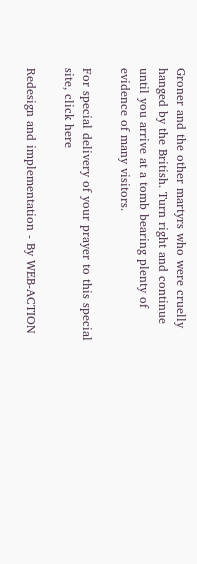Groner and the other martyrs who were cruelly hanged by the British. Turn right and continue until you arrive at a tomb bearing plenty of evidence of many visitors.

For special delivery of your prayer to this special site, click here

Redesign and implementation - By WEB-ACTION